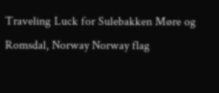Traveling Luck for Sulebakken Møre og Romsdal, Norway Norway flag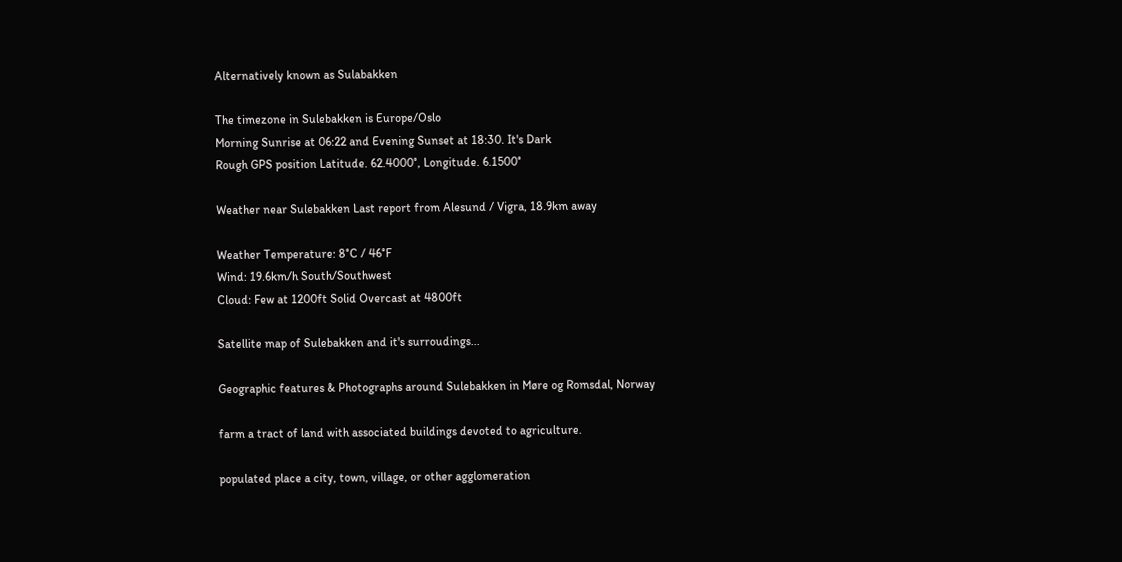Alternatively known as Sulabakken

The timezone in Sulebakken is Europe/Oslo
Morning Sunrise at 06:22 and Evening Sunset at 18:30. It's Dark
Rough GPS position Latitude. 62.4000°, Longitude. 6.1500°

Weather near Sulebakken Last report from Alesund / Vigra, 18.9km away

Weather Temperature: 8°C / 46°F
Wind: 19.6km/h South/Southwest
Cloud: Few at 1200ft Solid Overcast at 4800ft

Satellite map of Sulebakken and it's surroudings...

Geographic features & Photographs around Sulebakken in Møre og Romsdal, Norway

farm a tract of land with associated buildings devoted to agriculture.

populated place a city, town, village, or other agglomeration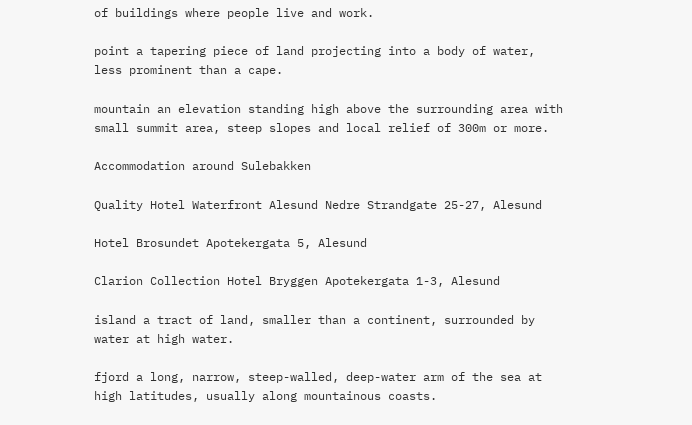of buildings where people live and work.

point a tapering piece of land projecting into a body of water, less prominent than a cape.

mountain an elevation standing high above the surrounding area with small summit area, steep slopes and local relief of 300m or more.

Accommodation around Sulebakken

Quality Hotel Waterfront Alesund Nedre Strandgate 25-27, Alesund

Hotel Brosundet Apotekergata 5, Alesund

Clarion Collection Hotel Bryggen Apotekergata 1-3, Alesund

island a tract of land, smaller than a continent, surrounded by water at high water.

fjord a long, narrow, steep-walled, deep-water arm of the sea at high latitudes, usually along mountainous coasts.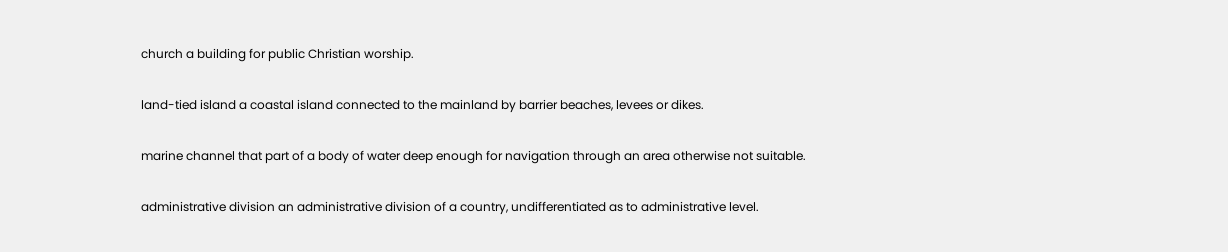church a building for public Christian worship.

land-tied island a coastal island connected to the mainland by barrier beaches, levees or dikes.

marine channel that part of a body of water deep enough for navigation through an area otherwise not suitable.

administrative division an administrative division of a country, undifferentiated as to administrative level.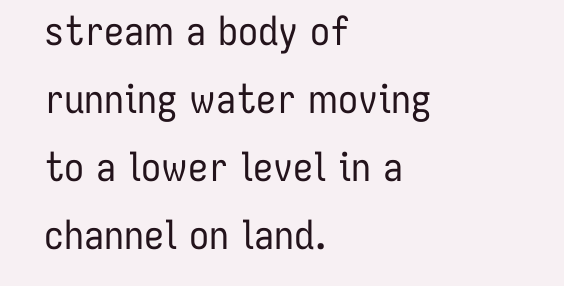stream a body of running water moving to a lower level in a channel on land.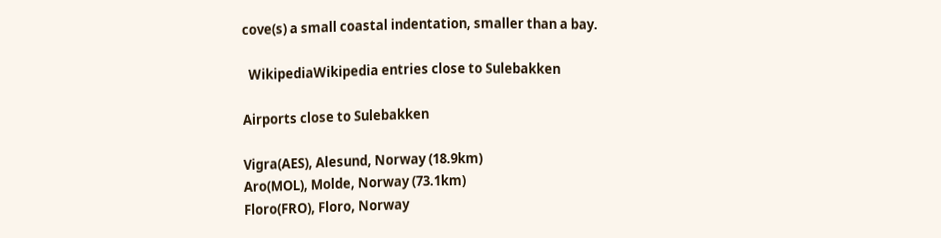cove(s) a small coastal indentation, smaller than a bay.

  WikipediaWikipedia entries close to Sulebakken

Airports close to Sulebakken

Vigra(AES), Alesund, Norway (18.9km)
Aro(MOL), Molde, Norway (73.1km)
Floro(FRO), Floro, Norway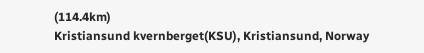(114.4km)
Kristiansund kvernberget(KSU), Kristiansund, Norway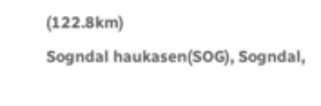(122.8km)
Sogndal haukasen(SOG), Sogndal,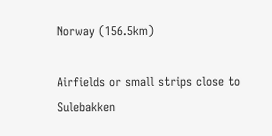Norway (156.5km)

Airfields or small strips close to Sulebakken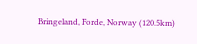Bringeland, Forde, Norway (120.5km)